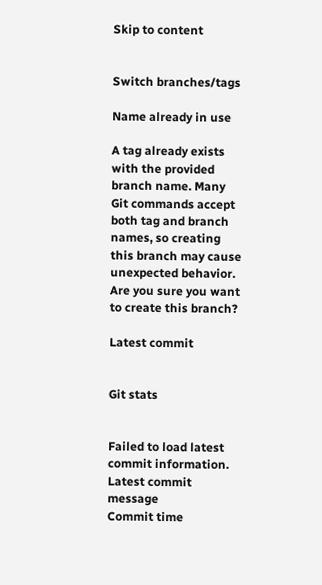Skip to content


Switch branches/tags

Name already in use

A tag already exists with the provided branch name. Many Git commands accept both tag and branch names, so creating this branch may cause unexpected behavior. Are you sure you want to create this branch?

Latest commit


Git stats


Failed to load latest commit information.
Latest commit message
Commit time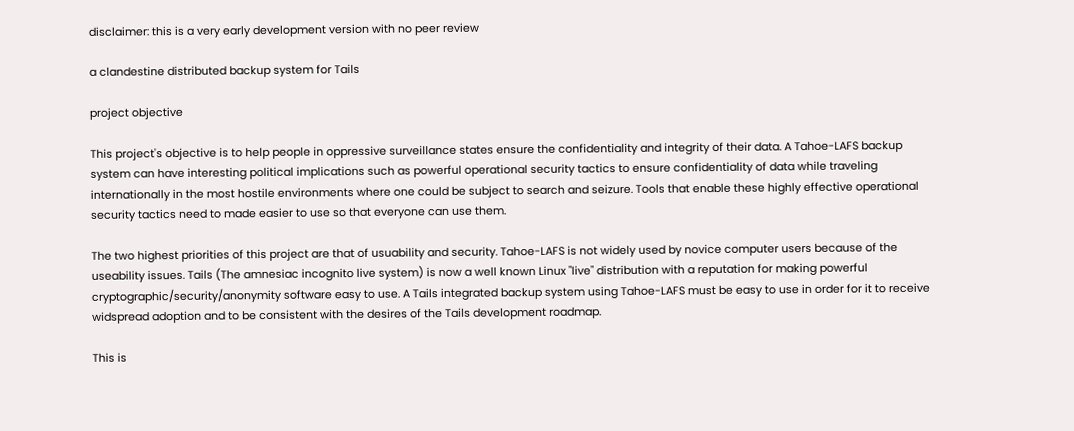disclaimer: this is a very early development version with no peer review

a clandestine distributed backup system for Tails

project objective

This project's objective is to help people in oppressive surveillance states ensure the confidentiality and integrity of their data. A Tahoe-LAFS backup system can have interesting political implications such as powerful operational security tactics to ensure confidentiality of data while traveling internationally in the most hostile environments where one could be subject to search and seizure. Tools that enable these highly effective operational security tactics need to made easier to use so that everyone can use them.

The two highest priorities of this project are that of usuability and security. Tahoe-LAFS is not widely used by novice computer users because of the useability issues. Tails (The amnesiac incognito live system) is now a well known Linux "live" distribution with a reputation for making powerful cryptographic/security/anonymity software easy to use. A Tails integrated backup system using Tahoe-LAFS must be easy to use in order for it to receive widspread adoption and to be consistent with the desires of the Tails development roadmap.

This is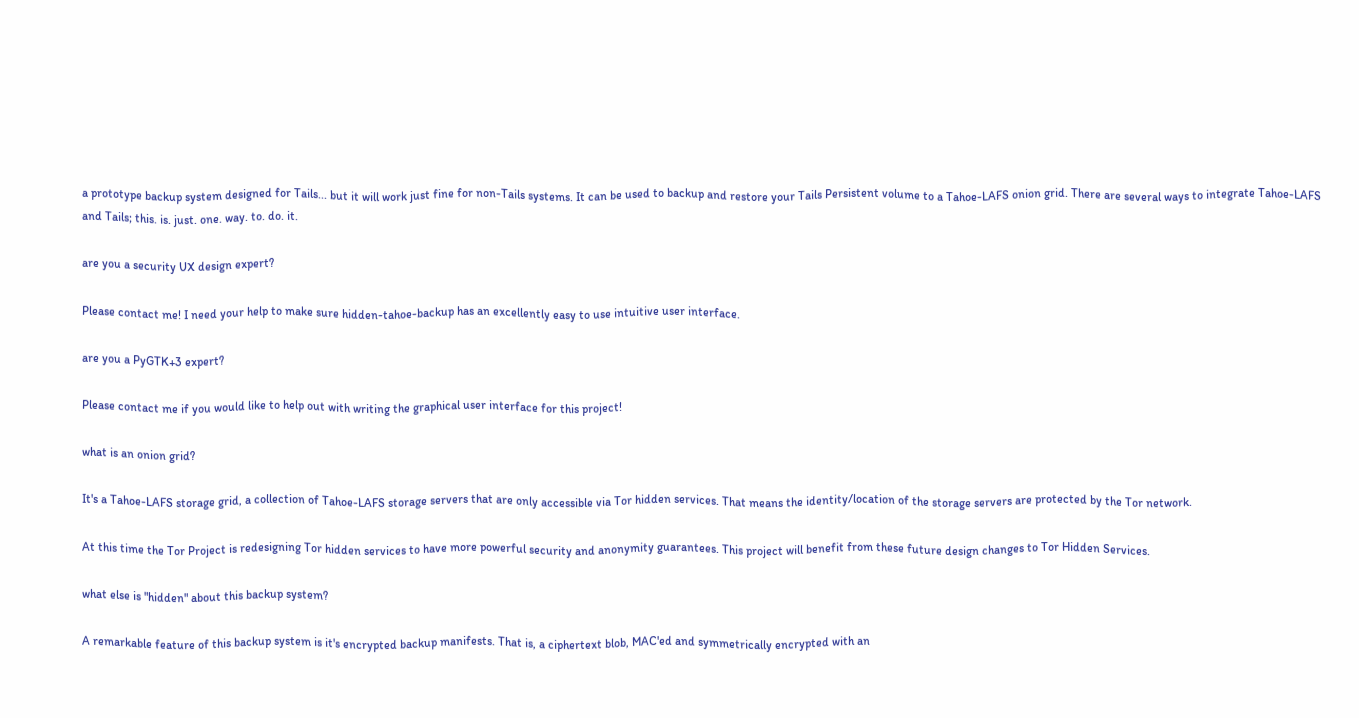a prototype backup system designed for Tails... but it will work just fine for non-Tails systems. It can be used to backup and restore your Tails Persistent volume to a Tahoe-LAFS onion grid. There are several ways to integrate Tahoe-LAFS and Tails; this. is. just. one. way. to. do. it.

are you a security UX design expert?

Please contact me! I need your help to make sure hidden-tahoe-backup has an excellently easy to use intuitive user interface.

are you a PyGTK+3 expert?

Please contact me if you would like to help out with writing the graphical user interface for this project!

what is an onion grid?

It's a Tahoe-LAFS storage grid, a collection of Tahoe-LAFS storage servers that are only accessible via Tor hidden services. That means the identity/location of the storage servers are protected by the Tor network.

At this time the Tor Project is redesigning Tor hidden services to have more powerful security and anonymity guarantees. This project will benefit from these future design changes to Tor Hidden Services.

what else is "hidden" about this backup system?

A remarkable feature of this backup system is it's encrypted backup manifests. That is, a ciphertext blob, MAC'ed and symmetrically encrypted with an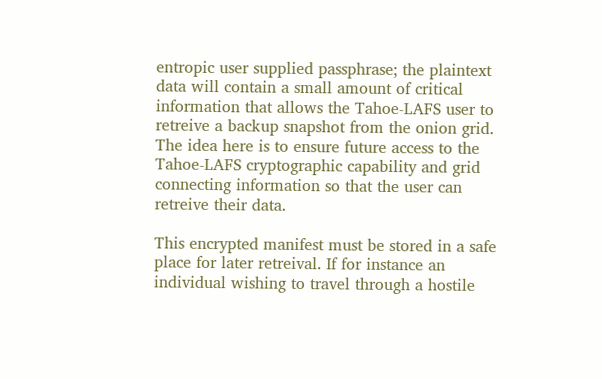entropic user supplied passphrase; the plaintext data will contain a small amount of critical information that allows the Tahoe-LAFS user to retreive a backup snapshot from the onion grid. The idea here is to ensure future access to the Tahoe-LAFS cryptographic capability and grid connecting information so that the user can retreive their data.

This encrypted manifest must be stored in a safe place for later retreival. If for instance an individual wishing to travel through a hostile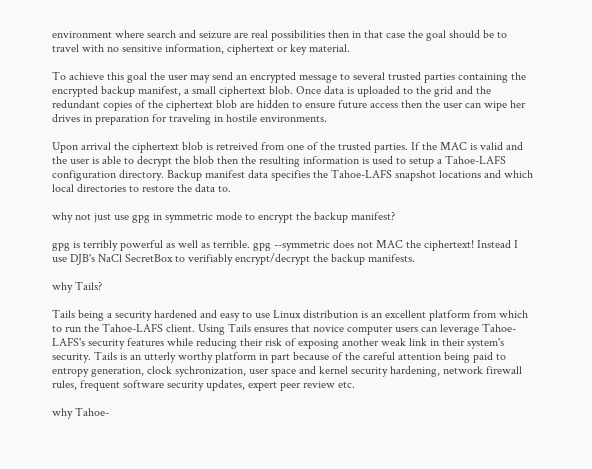environment where search and seizure are real possibilities then in that case the goal should be to travel with no sensitive information, ciphertext or key material.

To achieve this goal the user may send an encrypted message to several trusted parties containing the encrypted backup manifest, a small ciphertext blob. Once data is uploaded to the grid and the redundant copies of the ciphertext blob are hidden to ensure future access then the user can wipe her drives in preparation for traveling in hostile environments.

Upon arrival the ciphertext blob is retreived from one of the trusted parties. If the MAC is valid and the user is able to decrypt the blob then the resulting information is used to setup a Tahoe-LAFS configuration directory. Backup manifest data specifies the Tahoe-LAFS snapshot locations and which local directories to restore the data to.

why not just use gpg in symmetric mode to encrypt the backup manifest?

gpg is terribly powerful as well as terrible. gpg --symmetric does not MAC the ciphertext! Instead I use DJB's NaCl SecretBox to verifiably encrypt/decrypt the backup manifests.

why Tails?

Tails being a security hardened and easy to use Linux distribution is an excellent platform from which to run the Tahoe-LAFS client. Using Tails ensures that novice computer users can leverage Tahoe-LAFS's security features while reducing their risk of exposing another weak link in their system's security. Tails is an utterly worthy platform in part because of the careful attention being paid to entropy generation, clock sychronization, user space and kernel security hardening, network firewall rules, frequent software security updates, expert peer review etc.

why Tahoe-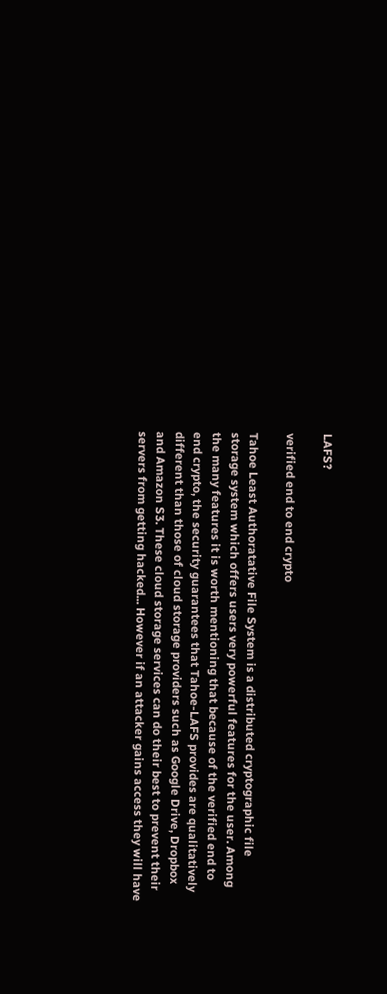LAFS?

verified end to end crypto

Tahoe Least Authoratative File System is a distributed cryptographic file storage system which offers users very powerful features for the user. Among the many features it is worth mentioning that because of the verified end to end crypto, the security guarantees that Tahoe-LAFS provides are qualitatively different than those of cloud storage providers such as Google Drive, Dropbox and Amazon S3. These cloud storage services can do their best to prevent their servers from getting hacked... However if an attacker gains access they will have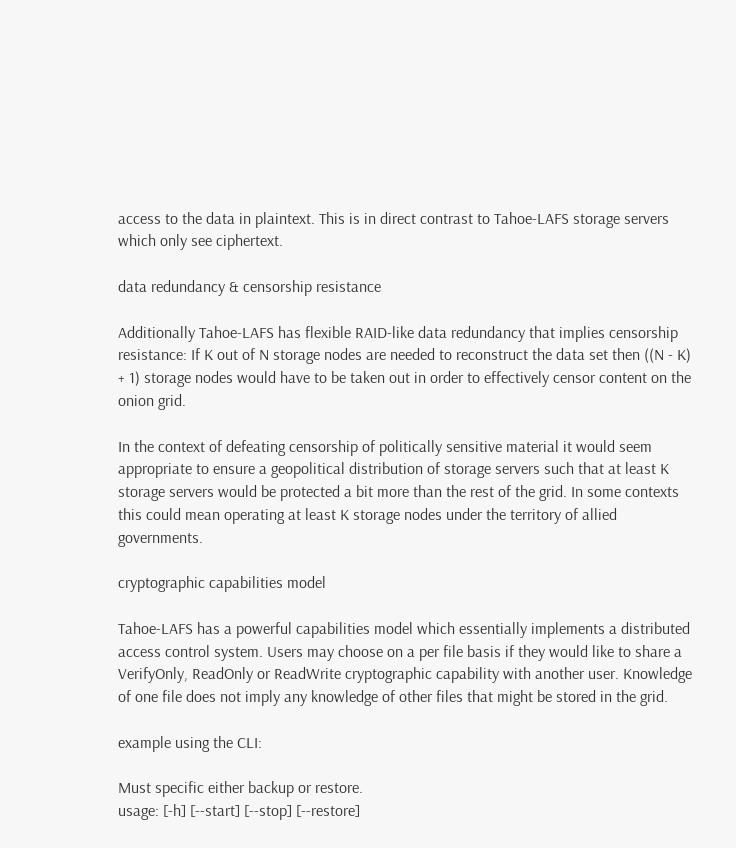access to the data in plaintext. This is in direct contrast to Tahoe-LAFS storage servers which only see ciphertext.

data redundancy & censorship resistance

Additionally Tahoe-LAFS has flexible RAID-like data redundancy that implies censorship resistance: If K out of N storage nodes are needed to reconstruct the data set then ((N - K) + 1) storage nodes would have to be taken out in order to effectively censor content on the onion grid.

In the context of defeating censorship of politically sensitive material it would seem appropriate to ensure a geopolitical distribution of storage servers such that at least K storage servers would be protected a bit more than the rest of the grid. In some contexts this could mean operating at least K storage nodes under the territory of allied governments.

cryptographic capabilities model

Tahoe-LAFS has a powerful capabilities model which essentially implements a distributed access control system. Users may choose on a per file basis if they would like to share a VerifyOnly, ReadOnly or ReadWrite cryptographic capability with another user. Knowledge of one file does not imply any knowledge of other files that might be stored in the grid.

example using the CLI:

Must specific either backup or restore.
usage: [-h] [--start] [--stop] [--restore]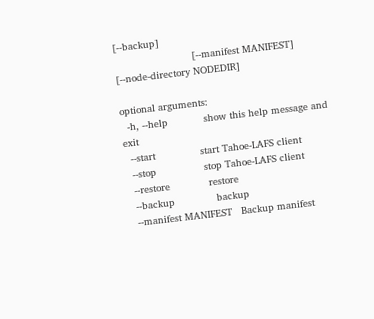[--backup]
                          [--manifest MANIFEST] [--node-directory NODEDIR]

optional arguments:
  -h, --help            show this help message and exit
  --start               start Tahoe-LAFS client
  --stop                stop Tahoe-LAFS client
  --restore             restore
  --backup              backup
  --manifest MANIFEST   Backup manifest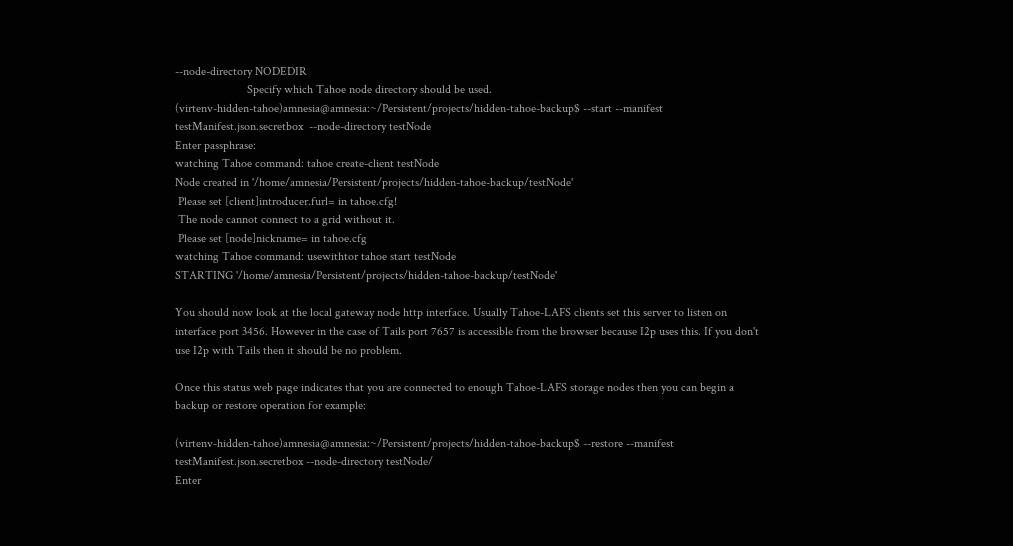--node-directory NODEDIR
                        Specify which Tahoe node directory should be used.
(virtenv-hidden-tahoe)amnesia@amnesia:~/Persistent/projects/hidden-tahoe-backup$ --start --manifest testManifest.json.secretbox  --node-directory testNode
Enter passphrase:
watching Tahoe command: tahoe create-client testNode
Node created in '/home/amnesia/Persistent/projects/hidden-tahoe-backup/testNode'
 Please set [client]introducer.furl= in tahoe.cfg!
 The node cannot connect to a grid without it.
 Please set [node]nickname= in tahoe.cfg
watching Tahoe command: usewithtor tahoe start testNode
STARTING '/home/amnesia/Persistent/projects/hidden-tahoe-backup/testNode'

You should now look at the local gateway node http interface. Usually Tahoe-LAFS clients set this server to listen on interface port 3456. However in the case of Tails port 7657 is accessible from the browser because I2p uses this. If you don't use I2p with Tails then it should be no problem.

Once this status web page indicates that you are connected to enough Tahoe-LAFS storage nodes then you can begin a backup or restore operation for example:

(virtenv-hidden-tahoe)amnesia@amnesia:~/Persistent/projects/hidden-tahoe-backup$ --restore --manifest testManifest.json.secretbox --node-directory testNode/
Enter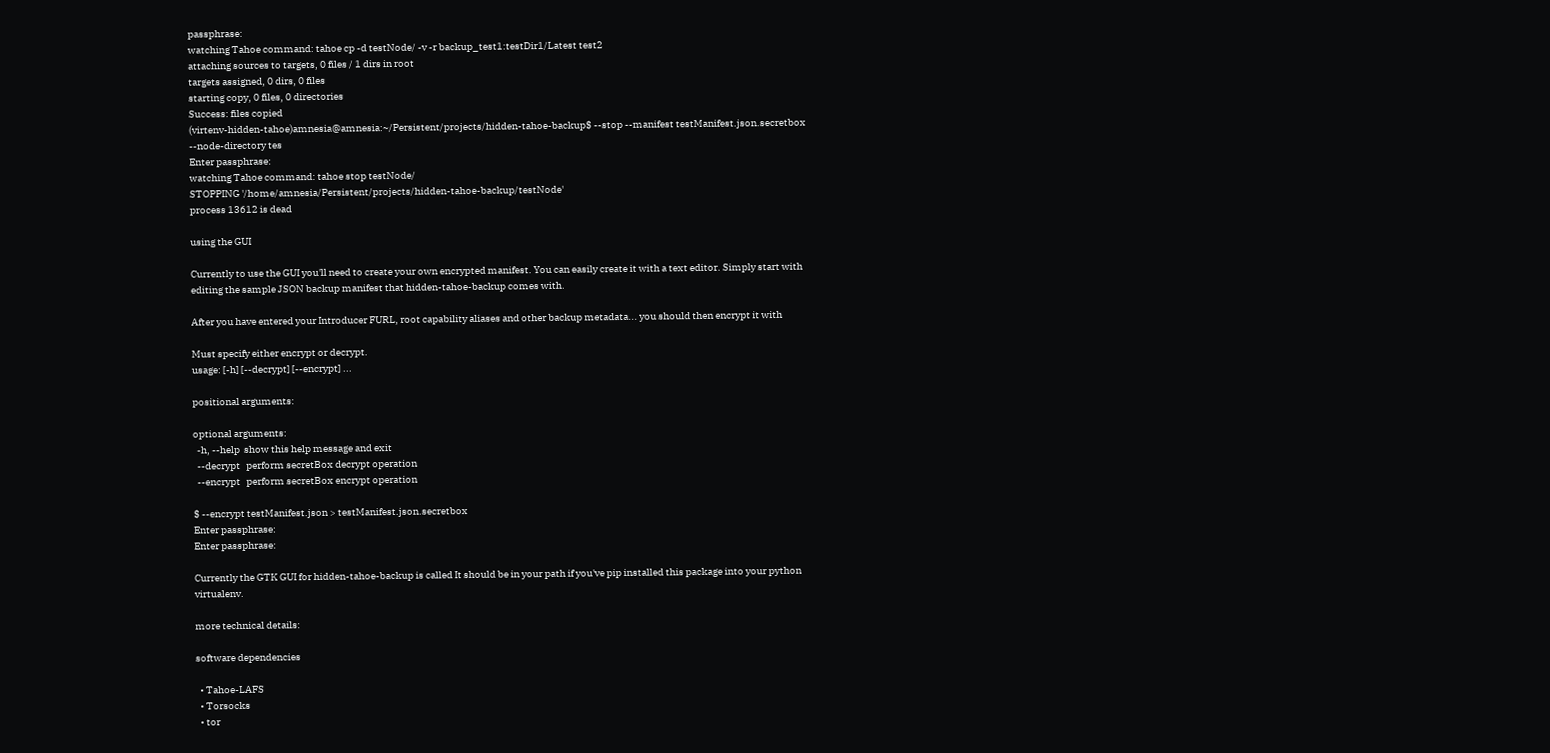passphrase:
watching Tahoe command: tahoe cp -d testNode/ -v -r backup_test1:testDir1/Latest test2
attaching sources to targets, 0 files / 1 dirs in root
targets assigned, 0 dirs, 0 files
starting copy, 0 files, 0 directories
Success: files copied
(virtenv-hidden-tahoe)amnesia@amnesia:~/Persistent/projects/hidden-tahoe-backup$ --stop --manifest testManifest.json.secretbox --node-directory tes
Enter passphrase:
watching Tahoe command: tahoe stop testNode/
STOPPING '/home/amnesia/Persistent/projects/hidden-tahoe-backup/testNode'
process 13612 is dead

using the GUI

Currently to use the GUI you'll need to create your own encrypted manifest. You can easily create it with a text editor. Simply start with editing the sample JSON backup manifest that hidden-tahoe-backup comes with.

After you have entered your Introducer FURL, root capability aliases and other backup metadata... you should then encrypt it with

Must specify either encrypt or decrypt.
usage: [-h] [--decrypt] [--encrypt] ...

positional arguments:

optional arguments:
  -h, --help  show this help message and exit
  --decrypt   perform secretBox decrypt operation
  --encrypt   perform secretBox encrypt operation

$ --encrypt testManifest.json > testManifest.json.secretbox
Enter passphrase:
Enter passphrase:

Currently the GTK GUI for hidden-tahoe-backup is called It should be in your path if you've pip installed this package into your python virtualenv.

more technical details:

software dependencies

  • Tahoe-LAFS
  • Torsocks
  • tor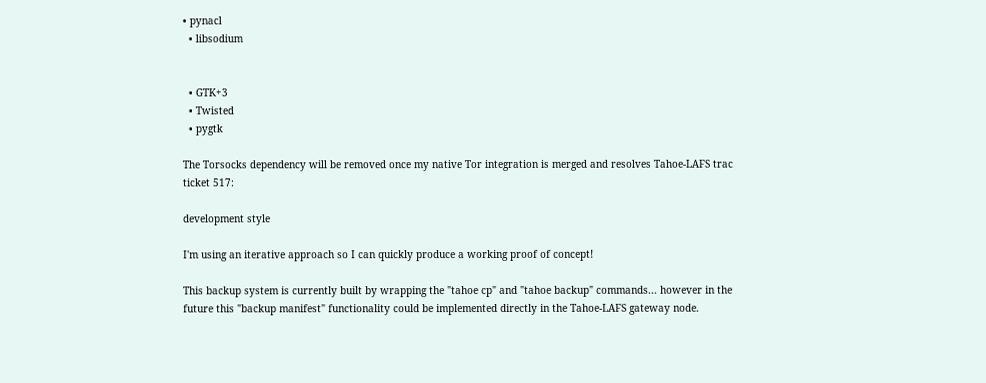• pynacl
  • libsodium


  • GTK+3
  • Twisted
  • pygtk

The Torsocks dependency will be removed once my native Tor integration is merged and resolves Tahoe-LAFS trac ticket 517:

development style

I'm using an iterative approach so I can quickly produce a working proof of concept!

This backup system is currently built by wrapping the "tahoe cp" and "tahoe backup" commands... however in the future this "backup manifest" functionality could be implemented directly in the Tahoe-LAFS gateway node.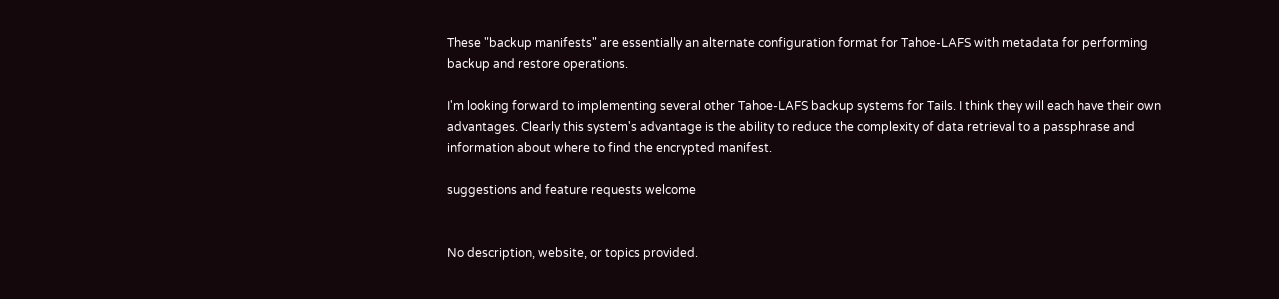These "backup manifests" are essentially an alternate configuration format for Tahoe-LAFS with metadata for performing backup and restore operations.

I'm looking forward to implementing several other Tahoe-LAFS backup systems for Tails. I think they will each have their own advantages. Clearly this system's advantage is the ability to reduce the complexity of data retrieval to a passphrase and information about where to find the encrypted manifest.

suggestions and feature requests welcome


No description, website, or topics provided.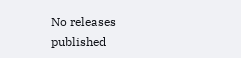No releases published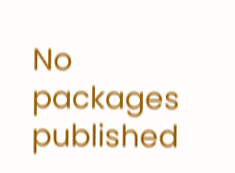No packages published